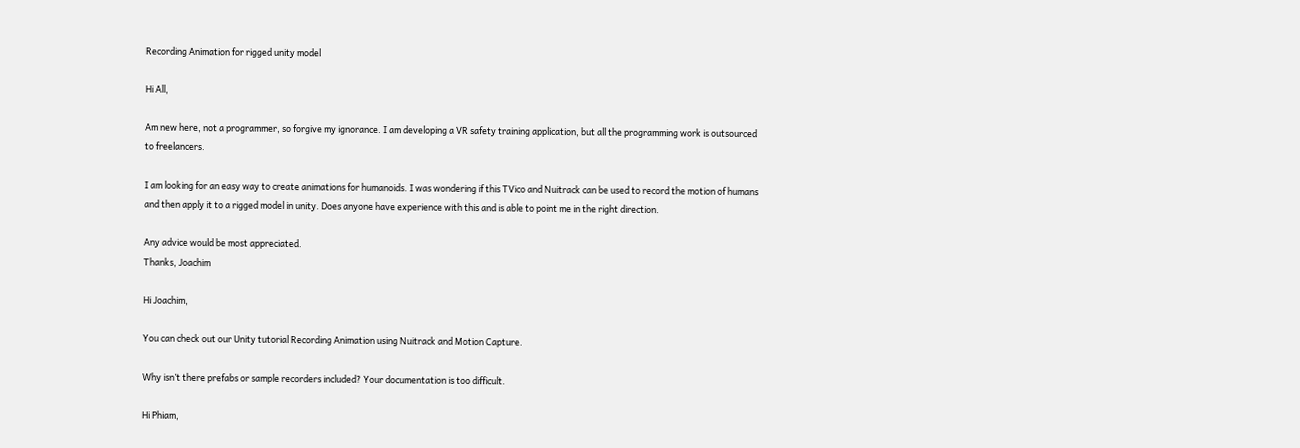Recording Animation for rigged unity model

Hi All,

Am new here, not a programmer, so forgive my ignorance. I am developing a VR safety training application, but all the programming work is outsourced to freelancers.

I am looking for an easy way to create animations for humanoids. I was wondering if this TVico and Nuitrack can be used to record the motion of humans and then apply it to a rigged model in unity. Does anyone have experience with this and is able to point me in the right direction.

Any advice would be most appreciated.
Thanks, Joachim

Hi Joachim,

You can check out our Unity tutorial Recording Animation using Nuitrack and Motion Capture.

Why isn’t there prefabs or sample recorders included? Your documentation is too difficult.

Hi Phiam,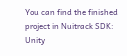You can find the finished project in Nuitrack SDK: Unity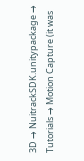3D → NuitrackSDK.unitypackage → Tutorials → Motion Capture (it was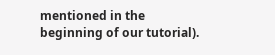mentioned in the beginning of our tutorial).